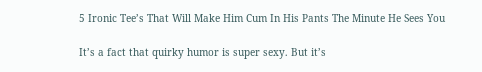5 Ironic Tee’s That Will Make Him Cum In His Pants The Minute He Sees You

It’s a fact that quirky humor is super sexy. But it’s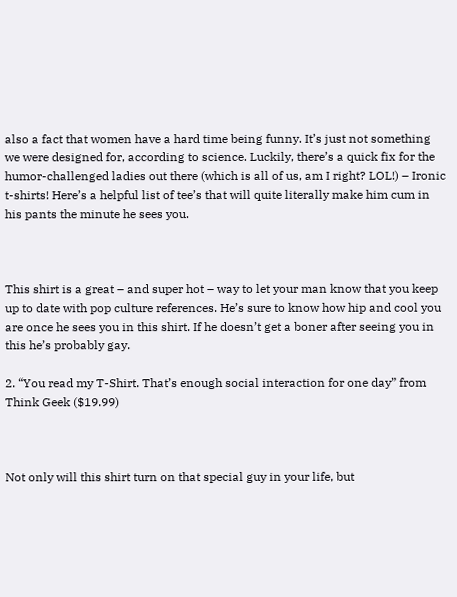also a fact that women have a hard time being funny. It’s just not something we were designed for, according to science. Luckily, there’s a quick fix for the humor-challenged ladies out there (which is all of us, am I right? LOL!) – Ironic t-shirts! Here’s a helpful list of tee’s that will quite literally make him cum in his pants the minute he sees you.



This shirt is a great – and super hot – way to let your man know that you keep up to date with pop culture references. He’s sure to know how hip and cool you are once he sees you in this shirt. If he doesn’t get a boner after seeing you in this he’s probably gay.

2. “You read my T-Shirt. That’s enough social interaction for one day” from Think Geek ($19.99)



Not only will this shirt turn on that special guy in your life, but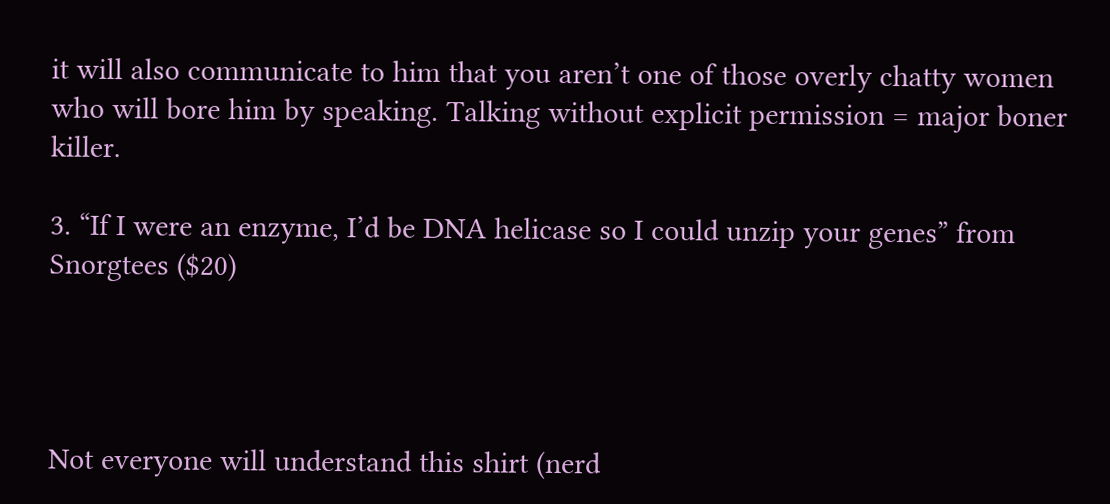it will also communicate to him that you aren’t one of those overly chatty women who will bore him by speaking. Talking without explicit permission = major boner killer.

3. “If I were an enzyme, I’d be DNA helicase so I could unzip your genes” from Snorgtees ($20)




Not everyone will understand this shirt (nerd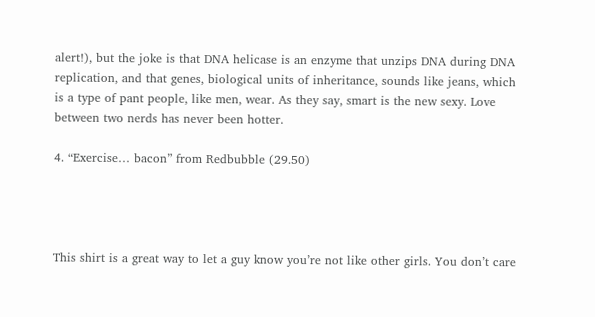alert!), but the joke is that DNA helicase is an enzyme that unzips DNA during DNA replication, and that genes, biological units of inheritance, sounds like jeans, which is a type of pant people, like men, wear. As they say, smart is the new sexy. Love between two nerds has never been hotter.

4. “Exercise… bacon” from Redbubble (29.50)




This shirt is a great way to let a guy know you’re not like other girls. You don’t care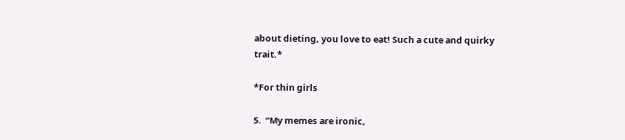about dieting, you love to eat! Such a cute and quirky trait.*

*For thin girls

5.  “My memes are ironic,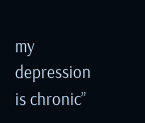my depression is chronic”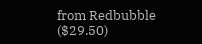from Redbubble ($29.50)